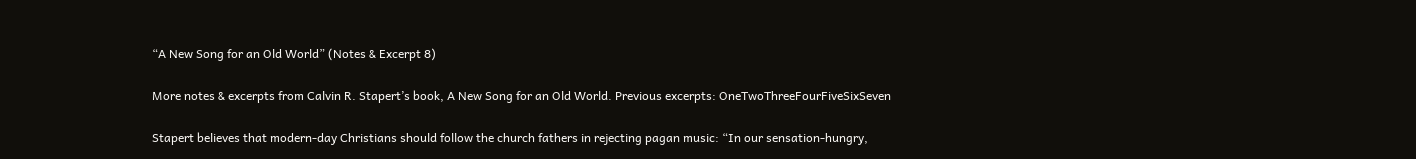“A New Song for an Old World” (Notes & Excerpt 8)

More notes & excerpts from Calvin R. Stapert’s book, A New Song for an Old World. Previous excerpts: OneTwoThreeFourFiveSixSeven

Stapert believes that modern-day Christians should follow the church fathers in rejecting pagan music: “In our sensation-hungry,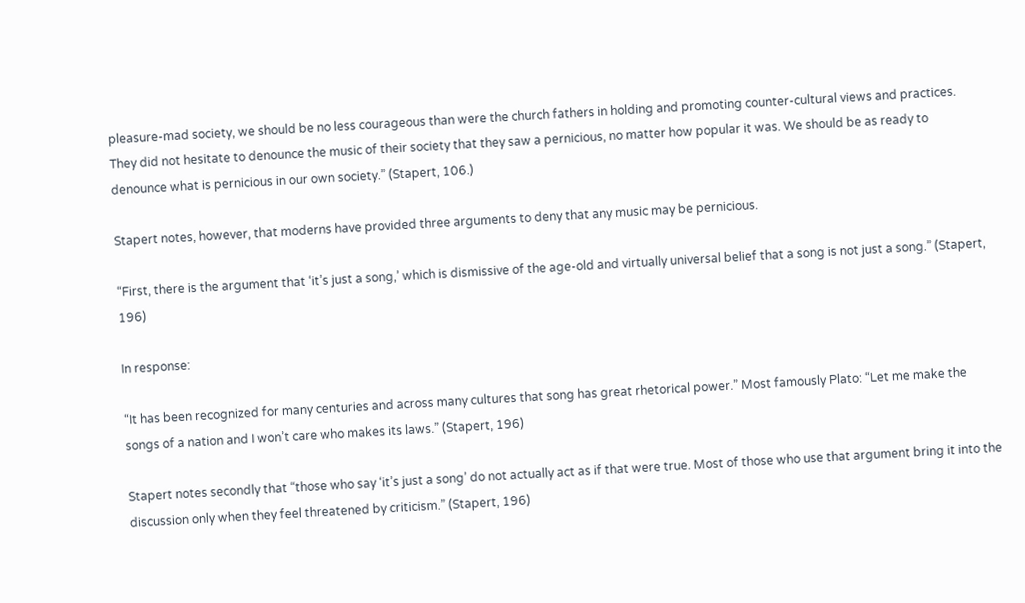pleasure-mad society, we should be no less courageous than were the church fathers in holding and promoting counter-cultural views and practices. They did not hesitate to denounce the music of their society that they saw a pernicious, no matter how popular it was. We should be as ready to denounce what is pernicious in our own society.” (Stapert, 106.)

Stapert notes, however, that moderns have provided three arguments to deny that any music may be pernicious.

“First, there is the argument that ‘it’s just a song,’ which is dismissive of the age-old and virtually universal belief that a song is not just a song.” (Stapert, 196)

In response:

“It has been recognized for many centuries and across many cultures that song has great rhetorical power.” Most famously Plato: “Let me make the songs of a nation and I won’t care who makes its laws.” (Stapert, 196)

Stapert notes secondly that “those who say ‘it’s just a song’ do not actually act as if that were true. Most of those who use that argument bring it into the discussion only when they feel threatened by criticism.” (Stapert, 196)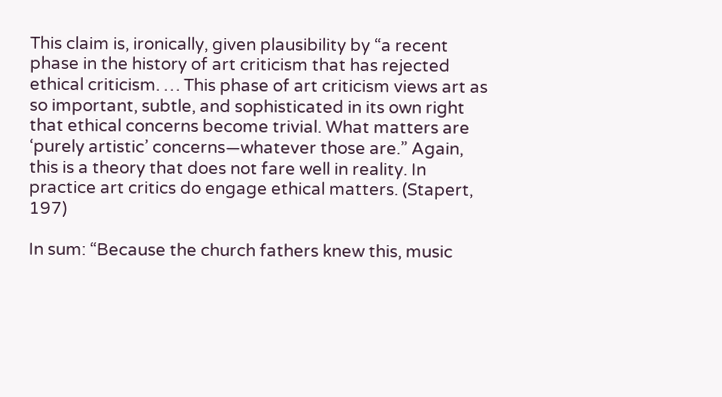This claim is, ironically, given plausibility by “a recent phase in the history of art criticism that has rejected ethical criticism. … This phase of art criticism views art as so important, subtle, and sophisticated in its own right that ethical concerns become trivial. What matters are ‘purely artistic’ concerns—whatever those are.” Again, this is a theory that does not fare well in reality. In practice art critics do engage ethical matters. (Stapert, 197)

In sum: “Because the church fathers knew this, music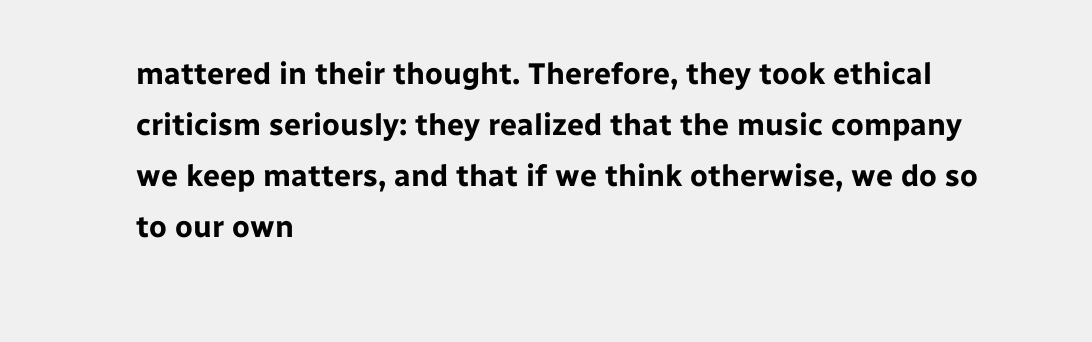mattered in their thought. Therefore, they took ethical criticism seriously: they realized that the music company we keep matters, and that if we think otherwise, we do so to our own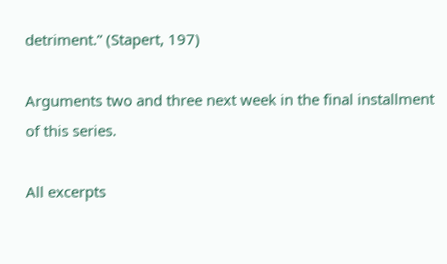detriment.” (Stapert, 197)

Arguments two and three next week in the final installment of this series.

All excerpts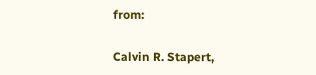from:

Calvin R. Stapert,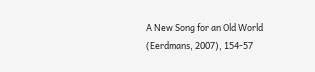A New Song for an Old World (Eerdmans, 2007), 154-57